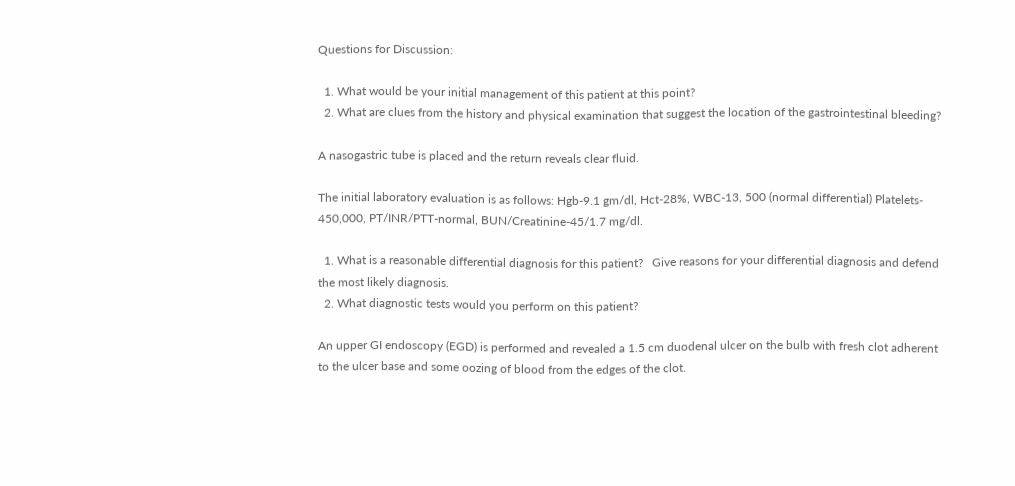Questions for Discussion:

  1. What would be your initial management of this patient at this point?
  2. What are clues from the history and physical examination that suggest the location of the gastrointestinal bleeding?

A nasogastric tube is placed and the return reveals clear fluid.

The initial laboratory evaluation is as follows: Hgb-9.1 gm/dl, Hct-28%, WBC-13, 500 (normal differential) Platelets- 450,000, PT/INR/PTT-normal, BUN/Creatinine-45/1.7 mg/dl.

  1. What is a reasonable differential diagnosis for this patient?   Give reasons for your differential diagnosis and defend the most likely diagnosis.
  2. What diagnostic tests would you perform on this patient?

An upper GI endoscopy (EGD) is performed and revealed a 1.5 cm duodenal ulcer on the bulb with fresh clot adherent to the ulcer base and some oozing of blood from the edges of the clot.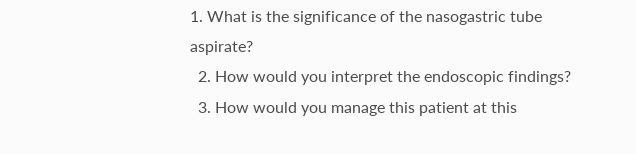1. What is the significance of the nasogastric tube aspirate?
  2. How would you interpret the endoscopic findings?
  3. How would you manage this patient at this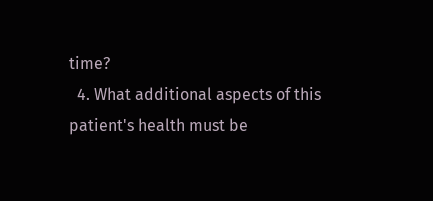time?
  4. What additional aspects of this patient's health must be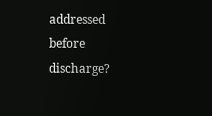addressed before discharge?